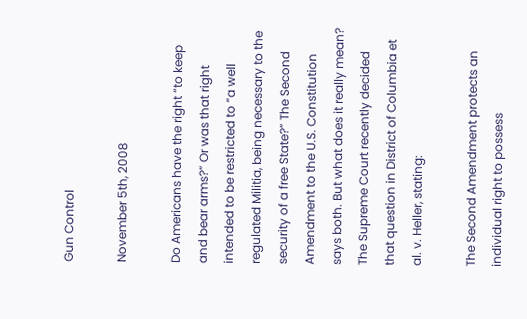Gun Control

November 5th, 2008

Do Americans have the right “to keep and bear arms?” Or was that right intended to be restricted to “a well regulated Militia, being necessary to the security of a free State?” The Second Amendment to the U.S. Constitution says both. But what does it really mean? The Supreme Court recently decided that question in District of Columbia et al. v. Heller, stating:

The Second Amendment protects an individual right to possess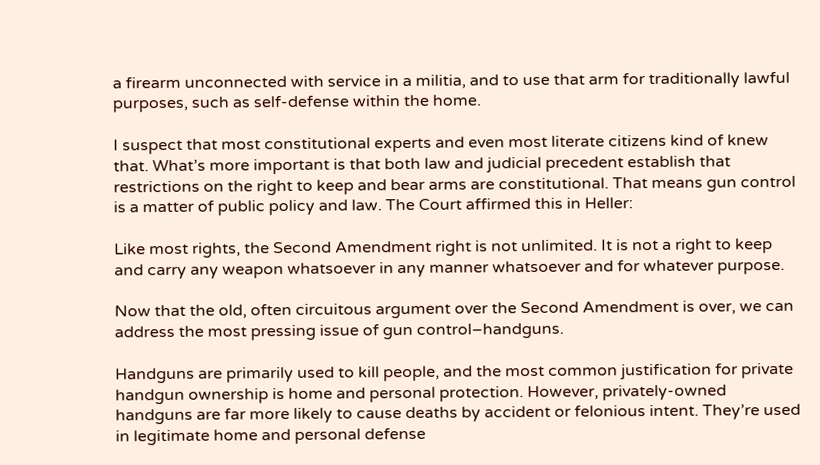a firearm unconnected with service in a militia, and to use that arm for traditionally lawful purposes, such as self-defense within the home.

I suspect that most constitutional experts and even most literate citizens kind of knew that. What’s more important is that both law and judicial precedent establish that restrictions on the right to keep and bear arms are constitutional. That means gun control is a matter of public policy and law. The Court affirmed this in Heller:

Like most rights, the Second Amendment right is not unlimited. It is not a right to keep and carry any weapon whatsoever in any manner whatsoever and for whatever purpose.

Now that the old, often circuitous argument over the Second Amendment is over, we can address the most pressing issue of gun control–handguns.

Handguns are primarily used to kill people, and the most common justification for private handgun ownership is home and personal protection. However, privately-owned handguns are far more likely to cause deaths by accident or felonious intent. They’re used in legitimate home and personal defense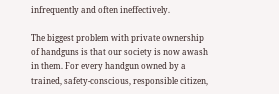infrequently and often ineffectively.

The biggest problem with private ownership of handguns is that our society is now awash in them. For every handgun owned by a trained, safety-conscious, responsible citizen,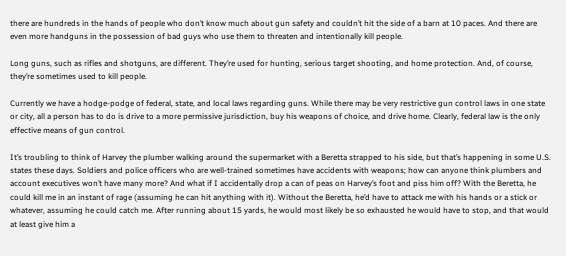there are hundreds in the hands of people who don’t know much about gun safety and couldn’t hit the side of a barn at 10 paces. And there are even more handguns in the possession of bad guys who use them to threaten and intentionally kill people.

Long guns, such as rifles and shotguns, are different. They’re used for hunting, serious target shooting, and home protection. And, of course, they’re sometimes used to kill people.

Currently we have a hodge-podge of federal, state, and local laws regarding guns. While there may be very restrictive gun control laws in one state or city, all a person has to do is drive to a more permissive jurisdiction, buy his weapons of choice, and drive home. Clearly, federal law is the only effective means of gun control.

It’s troubling to think of Harvey the plumber walking around the supermarket with a Beretta strapped to his side, but that’s happening in some U.S. states these days. Soldiers and police officers who are well-trained sometimes have accidents with weapons; how can anyone think plumbers and account executives won’t have many more? And what if I accidentally drop a can of peas on Harvey’s foot and piss him off? With the Beretta, he could kill me in an instant of rage (assuming he can hit anything with it). Without the Beretta, he’d have to attack me with his hands or a stick or whatever, assuming he could catch me. After running about 15 yards, he would most likely be so exhausted he would have to stop, and that would at least give him a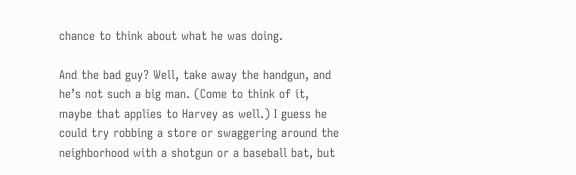chance to think about what he was doing.

And the bad guy? Well, take away the handgun, and he’s not such a big man. (Come to think of it, maybe that applies to Harvey as well.) I guess he could try robbing a store or swaggering around the neighborhood with a shotgun or a baseball bat, but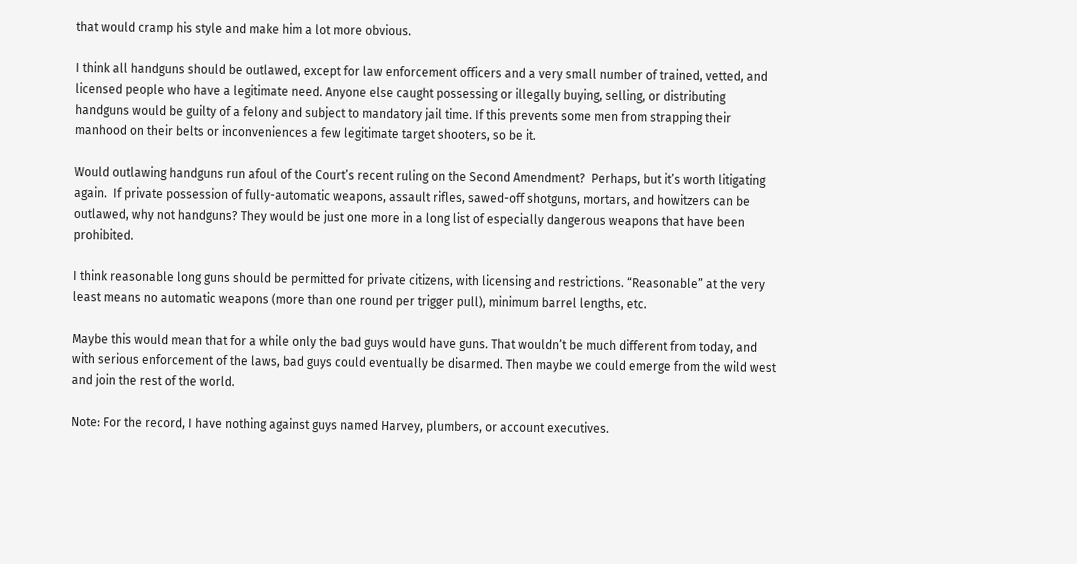that would cramp his style and make him a lot more obvious.

I think all handguns should be outlawed, except for law enforcement officers and a very small number of trained, vetted, and licensed people who have a legitimate need. Anyone else caught possessing or illegally buying, selling, or distributing handguns would be guilty of a felony and subject to mandatory jail time. If this prevents some men from strapping their manhood on their belts or inconveniences a few legitimate target shooters, so be it.

Would outlawing handguns run afoul of the Court’s recent ruling on the Second Amendment?  Perhaps, but it’s worth litigating again.  If private possession of fully-automatic weapons, assault rifles, sawed-off shotguns, mortars, and howitzers can be outlawed, why not handguns? They would be just one more in a long list of especially dangerous weapons that have been prohibited.

I think reasonable long guns should be permitted for private citizens, with licensing and restrictions. “Reasonable” at the very least means no automatic weapons (more than one round per trigger pull), minimum barrel lengths, etc.

Maybe this would mean that for a while only the bad guys would have guns. That wouldn’t be much different from today, and with serious enforcement of the laws, bad guys could eventually be disarmed. Then maybe we could emerge from the wild west and join the rest of the world.

Note: For the record, I have nothing against guys named Harvey, plumbers, or account executives.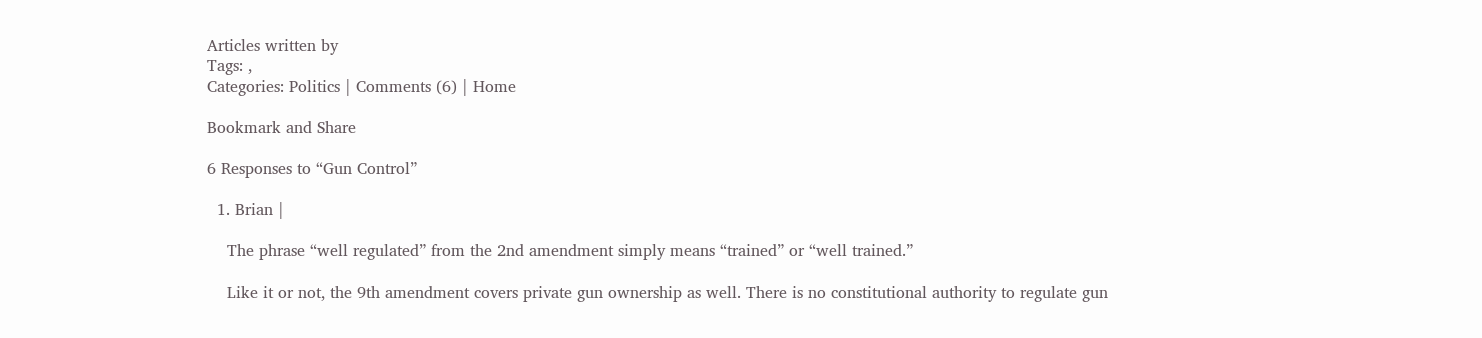Articles written by
Tags: ,
Categories: Politics | Comments (6) | Home

Bookmark and Share

6 Responses to “Gun Control”

  1. Brian |

    The phrase “well regulated” from the 2nd amendment simply means “trained” or “well trained.”

    Like it or not, the 9th amendment covers private gun ownership as well. There is no constitutional authority to regulate gun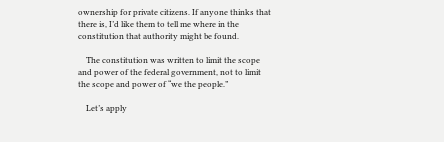ownership for private citizens. If anyone thinks that there is, I’d like them to tell me where in the constitution that authority might be found.

    The constitution was written to limit the scope and power of the federal government, not to limit the scope and power of “we the people.”

    Let’s apply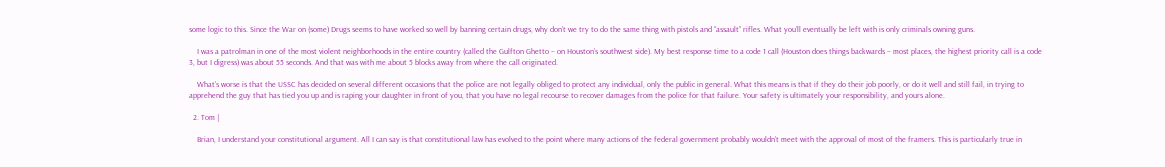some logic to this. Since the War on (some) Drugs seems to have worked so well by banning certain drugs, why don’t we try to do the same thing with pistols and “assault” rifles. What you’ll eventually be left with is only criminals owning guns.

    I was a patrolman in one of the most violent neighborhoods in the entire country (called the Gulfton Ghetto – on Houston’s southwest side). My best response time to a code 1 call (Houston does things backwards – most places, the highest priority call is a code 3, but I digress) was about 55 seconds. And that was with me about 5 blocks away from where the call originated.

    What’s worse is that the USSC has decided on several different occasions that the police are not legally obliged to protect any individual, only the public in general. What this means is that if they do their job poorly, or do it well and still fail, in trying to apprehend the guy that has tied you up and is raping your daughter in front of you, that you have no legal recourse to recover damages from the police for that failure. Your safety is ultimately your responsibility, and yours alone.

  2. Tom |

    Brian, I understand your constitutional argument. All I can say is that constitutional law has evolved to the point where many actions of the federal government probably wouldn’t meet with the approval of most of the framers. This is particularly true in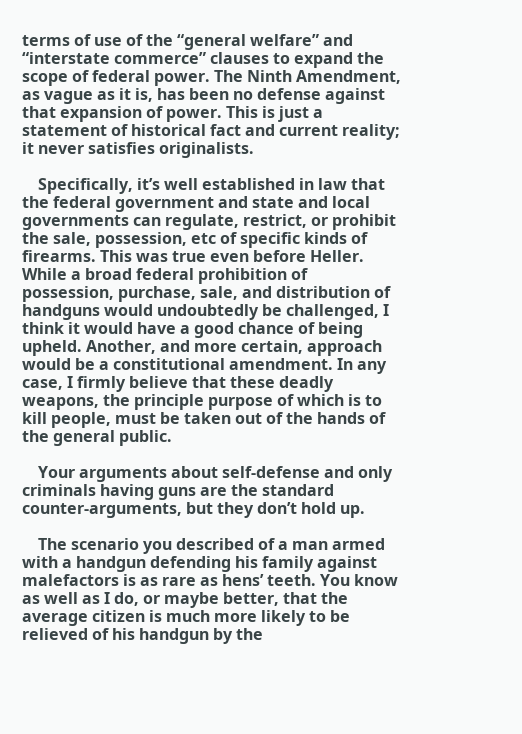terms of use of the “general welfare” and “interstate commerce” clauses to expand the scope of federal power. The Ninth Amendment, as vague as it is, has been no defense against that expansion of power. This is just a statement of historical fact and current reality; it never satisfies originalists.

    Specifically, it’s well established in law that the federal government and state and local governments can regulate, restrict, or prohibit the sale, possession, etc of specific kinds of firearms. This was true even before Heller. While a broad federal prohibition of possession, purchase, sale, and distribution of handguns would undoubtedly be challenged, I think it would have a good chance of being upheld. Another, and more certain, approach would be a constitutional amendment. In any case, I firmly believe that these deadly weapons, the principle purpose of which is to kill people, must be taken out of the hands of the general public.

    Your arguments about self-defense and only criminals having guns are the standard counter-arguments, but they don’t hold up.

    The scenario you described of a man armed with a handgun defending his family against malefactors is as rare as hens’ teeth. You know as well as I do, or maybe better, that the average citizen is much more likely to be relieved of his handgun by the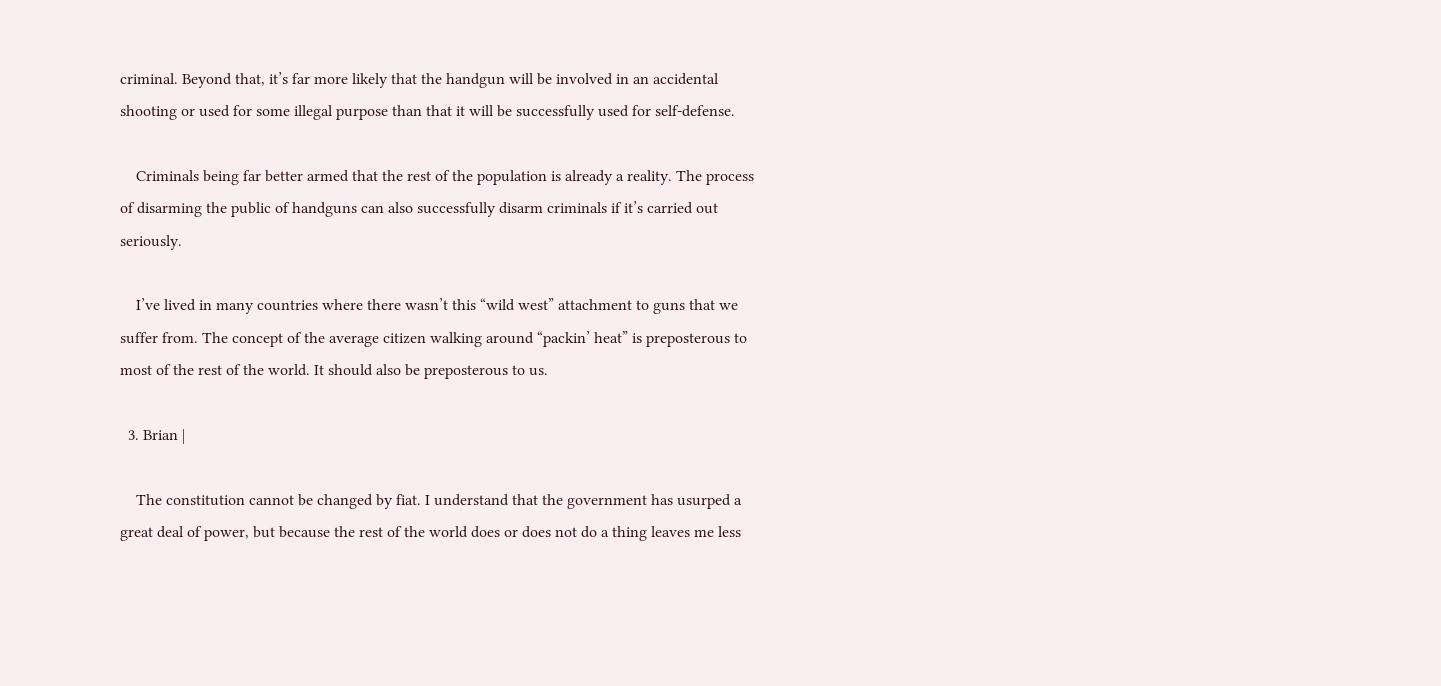criminal. Beyond that, it’s far more likely that the handgun will be involved in an accidental shooting or used for some illegal purpose than that it will be successfully used for self-defense.

    Criminals being far better armed that the rest of the population is already a reality. The process of disarming the public of handguns can also successfully disarm criminals if it’s carried out seriously.

    I’ve lived in many countries where there wasn’t this “wild west” attachment to guns that we suffer from. The concept of the average citizen walking around “packin’ heat” is preposterous to most of the rest of the world. It should also be preposterous to us.

  3. Brian |

    The constitution cannot be changed by fiat. I understand that the government has usurped a great deal of power, but because the rest of the world does or does not do a thing leaves me less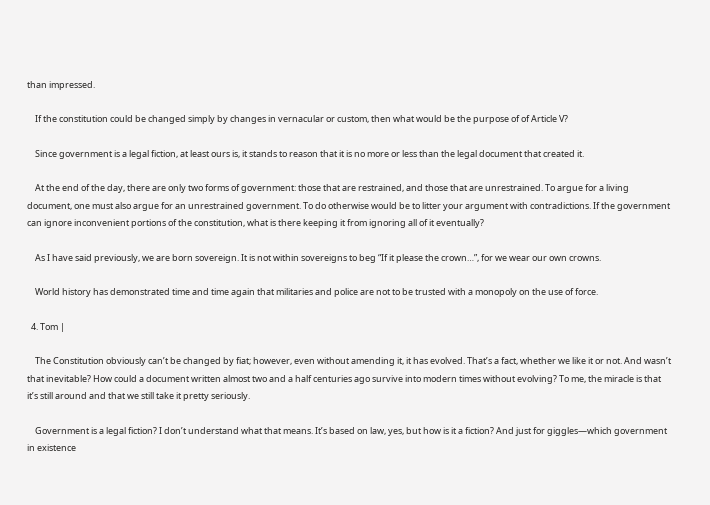than impressed.

    If the constitution could be changed simply by changes in vernacular or custom, then what would be the purpose of of Article V?

    Since government is a legal fiction, at least ours is, it stands to reason that it is no more or less than the legal document that created it.

    At the end of the day, there are only two forms of government: those that are restrained, and those that are unrestrained. To argue for a living document, one must also argue for an unrestrained government. To do otherwise would be to litter your argument with contradictions. If the government can ignore inconvenient portions of the constitution, what is there keeping it from ignoring all of it eventually?

    As I have said previously, we are born sovereign. It is not within sovereigns to beg “If it please the crown…”, for we wear our own crowns.

    World history has demonstrated time and time again that militaries and police are not to be trusted with a monopoly on the use of force.

  4. Tom |

    The Constitution obviously can’t be changed by fiat; however, even without amending it, it has evolved. That’s a fact, whether we like it or not. And wasn’t that inevitable? How could a document written almost two and a half centuries ago survive into modern times without evolving? To me, the miracle is that it’s still around and that we still take it pretty seriously.

    Government is a legal fiction? I don’t understand what that means. It’s based on law, yes, but how is it a fiction? And just for giggles—which government in existence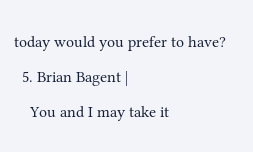today would you prefer to have?

  5. Brian Bagent |

    You and I may take it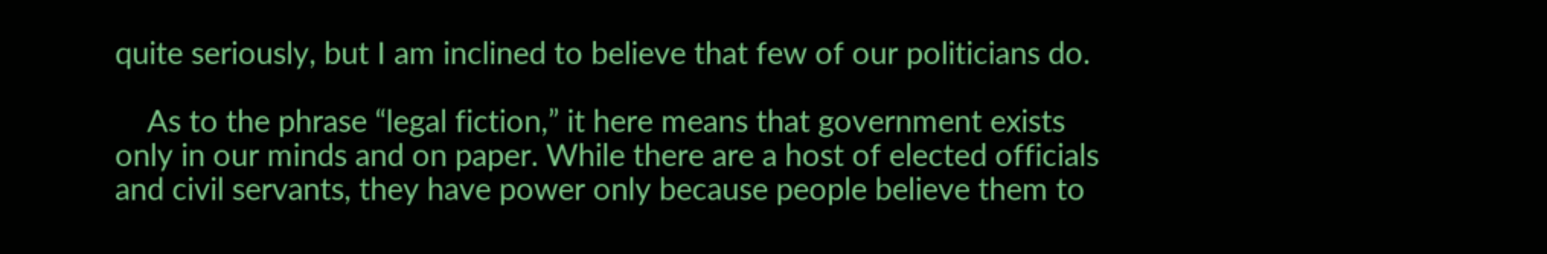quite seriously, but I am inclined to believe that few of our politicians do.

    As to the phrase “legal fiction,” it here means that government exists only in our minds and on paper. While there are a host of elected officials and civil servants, they have power only because people believe them to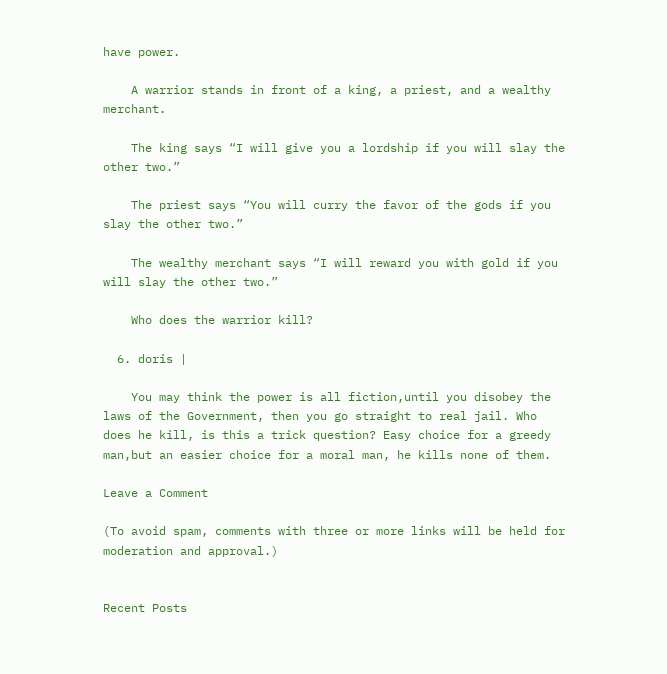have power.

    A warrior stands in front of a king, a priest, and a wealthy merchant.

    The king says “I will give you a lordship if you will slay the other two.”

    The priest says “You will curry the favor of the gods if you slay the other two.”

    The wealthy merchant says “I will reward you with gold if you will slay the other two.”

    Who does the warrior kill?

  6. doris |

    You may think the power is all fiction,until you disobey the laws of the Government, then you go straight to real jail. Who does he kill, is this a trick question? Easy choice for a greedy man,but an easier choice for a moral man, he kills none of them.

Leave a Comment

(To avoid spam, comments with three or more links will be held for moderation and approval.)


Recent Posts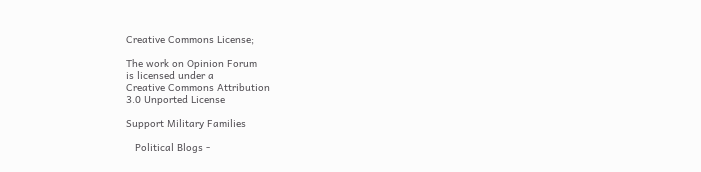Creative Commons License;

The work on Opinion Forum
is licensed under a
Creative Commons Attribution
3.0 Unported License

Support Military Families

   Political Blogs -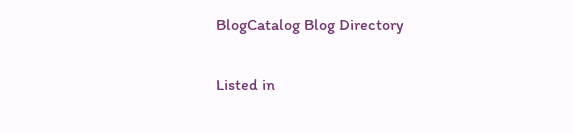BlogCatalog Blog Directory

Listed in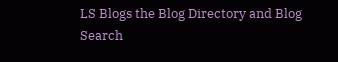LS Blogs the Blog Directory and Blog Search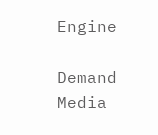Engine

Demand Media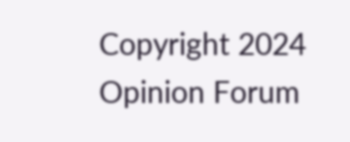Copyright 2024 Opinion Forum